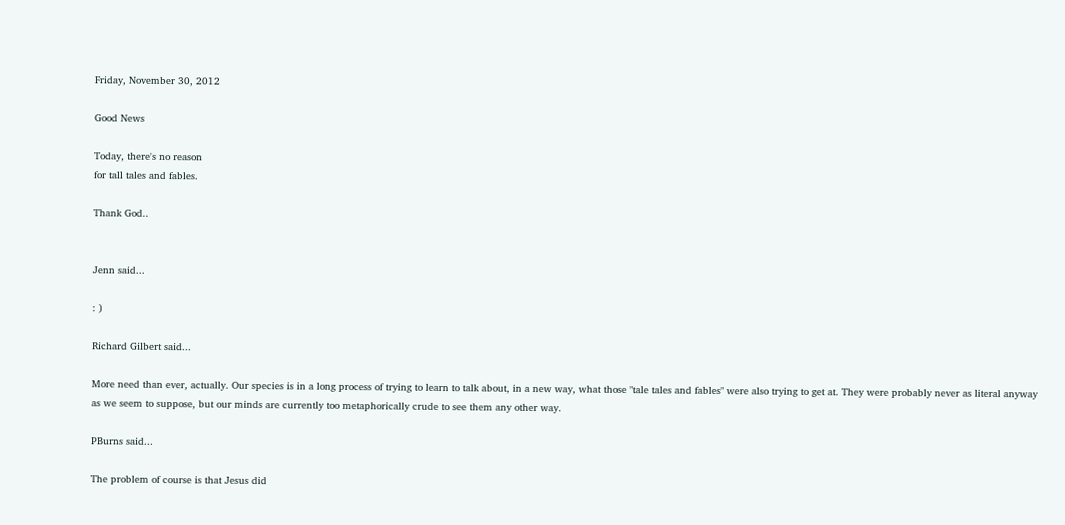Friday, November 30, 2012

Good News

Today, there's no reason
for tall tales and fables.

Thank God..


Jenn said...

: )

Richard Gilbert said...

More need than ever, actually. Our species is in a long process of trying to learn to talk about, in a new way, what those "tale tales and fables" were also trying to get at. They were probably never as literal anyway as we seem to suppose, but our minds are currently too metaphorically crude to see them any other way.

PBurns said...

The problem of course is that Jesus did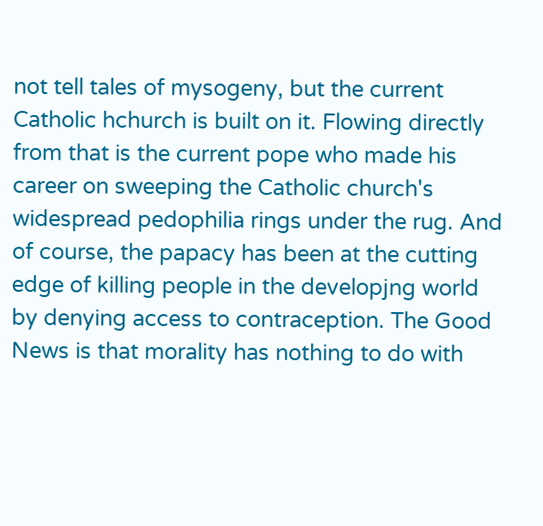not tell tales of mysogeny, but the current Catholic hchurch is built on it. Flowing directly from that is the current pope who made his career on sweeping the Catholic church's widespread pedophilia rings under the rug. And of course, the papacy has been at the cutting edge of killing people in the developjng world by denying access to contraception. The Good News is that morality has nothing to do with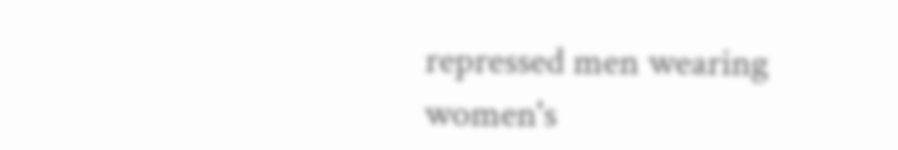repressed men wearing women's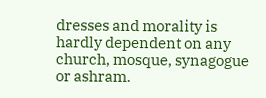dresses and morality is hardly dependent on any church, mosque, synagogue or ashram.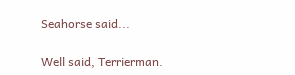Seahorse said...

Well said, Terrierman.